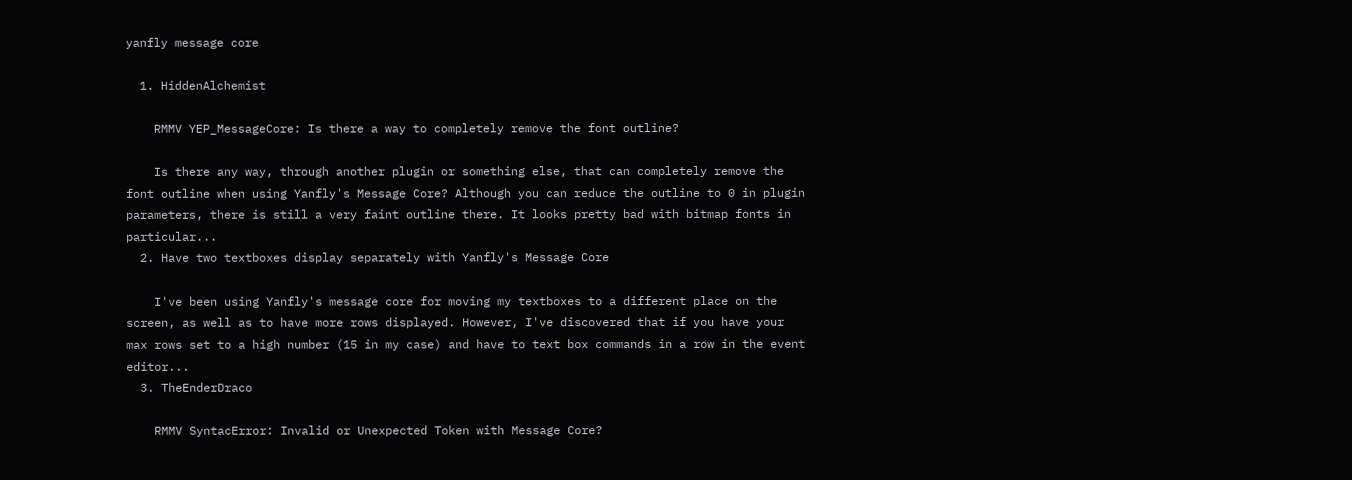yanfly message core

  1. HiddenAlchemist

    RMMV YEP_MessageCore: Is there a way to completely remove the font outline?

    Is there any way, through another plugin or something else, that can completely remove the font outline when using Yanfly's Message Core? Although you can reduce the outline to 0 in plugin parameters, there is still a very faint outline there. It looks pretty bad with bitmap fonts in particular...
  2. Have two textboxes display separately with Yanfly's Message Core

    I've been using Yanfly's message core for moving my textboxes to a different place on the screen, as well as to have more rows displayed. However, I've discovered that if you have your max rows set to a high number (15 in my case) and have to text box commands in a row in the event editor...
  3. TheEnderDraco

    RMMV SyntacError: Invalid or Unexpected Token with Message Core?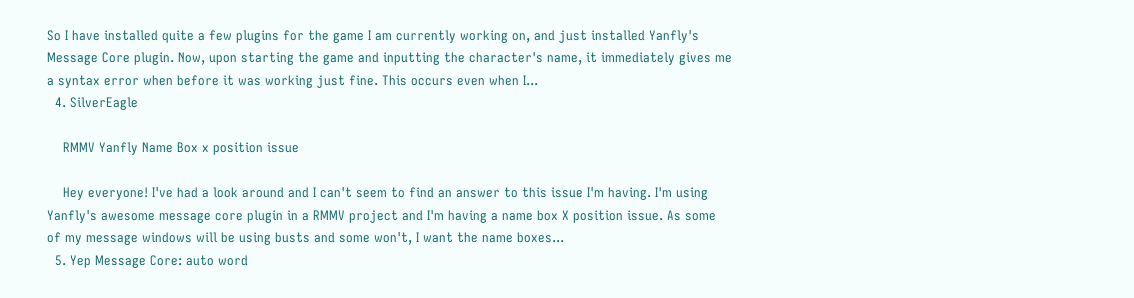So I have installed quite a few plugins for the game I am currently working on, and just installed Yanfly's Message Core plugin. Now, upon starting the game and inputting the character's name, it immediately gives me a syntax error when before it was working just fine. This occurs even when I...
  4. SilverEagle

    RMMV Yanfly Name Box x position issue

    Hey everyone! I've had a look around and I can't seem to find an answer to this issue I'm having. I'm using Yanfly's awesome message core plugin in a RMMV project and I'm having a name box X position issue. As some of my message windows will be using busts and some won't, I want the name boxes...
  5. Yep Message Core: auto word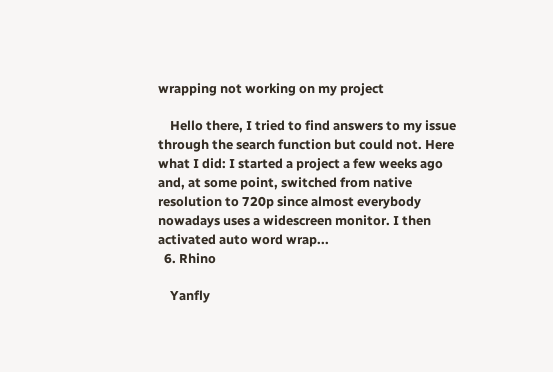wrapping not working on my project

    Hello there, I tried to find answers to my issue through the search function but could not. Here what I did: I started a project a few weeks ago and, at some point, switched from native resolution to 720p since almost everybody nowadays uses a widescreen monitor. I then activated auto word wrap...
  6. Rhino

    Yanfly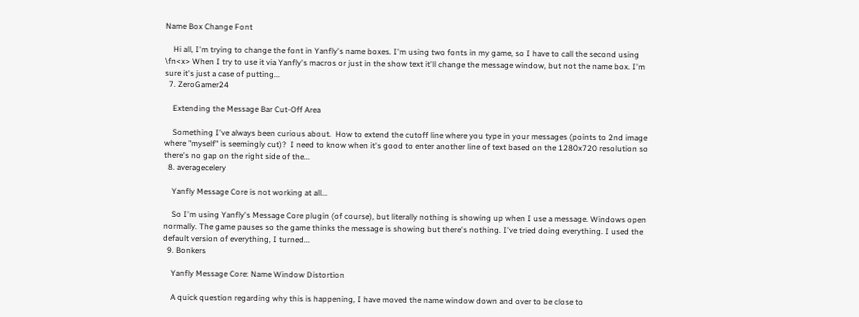Name Box Change Font

    Hi all, I'm trying to change the font in Yanfly's name boxes. I'm using two fonts in my game, so I have to call the second using \fn<x> When I try to use it via Yanfly's macros or just in the show text it'll change the message window, but not the name box. I'm sure it's just a case of putting...
  7. ZeroGamer24

    Extending the Message Bar Cut-Off Area

    Something I've always been curious about.  How to extend the cutoff line where you type in your messages (points to 2nd image where "myself" is seemingly cut)?  I need to know when it's good to enter another line of text based on the 1280x720 resolution so there's no gap on the right side of the...
  8. averagecelery

    Yanfly Message Core is not working at all...

    So I'm using Yanfly's Message Core plugin (of course), but literally nothing is showing up when I use a message. Windows open normally. The game pauses so the game thinks the message is showing but there's nothing. I've tried doing everything. I used the default version of everything, I turned...
  9. Bonkers

    Yanfly Message Core: Name Window Distortion

    A quick question regarding why this is happening, I have moved the name window down and over to be close to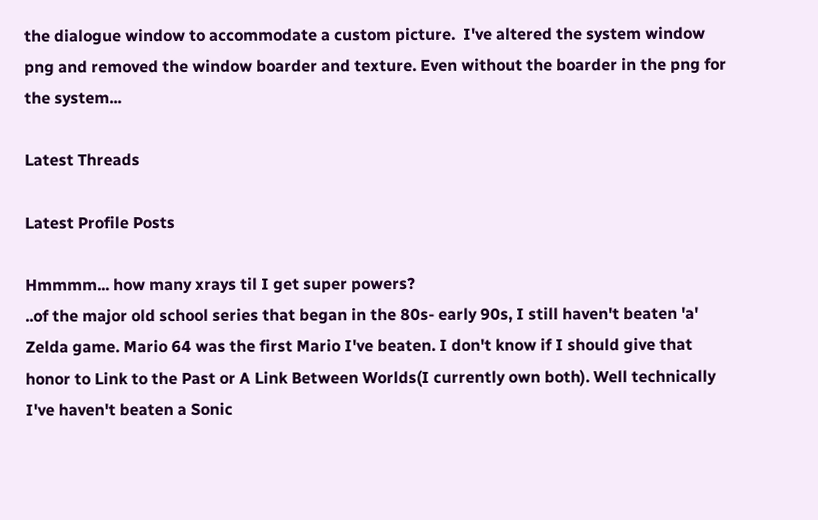the dialogue window to accommodate a custom picture.  I've altered the system window png and removed the window boarder and texture. Even without the boarder in the png for the system...

Latest Threads

Latest Profile Posts

Hmmmm... how many xrays til I get super powers?
..of the major old school series that began in the 80s- early 90s, I still haven't beaten 'a' Zelda game. Mario 64 was the first Mario I've beaten. I don't know if I should give that honor to Link to the Past or A Link Between Worlds(I currently own both). Well technically I've haven't beaten a Sonic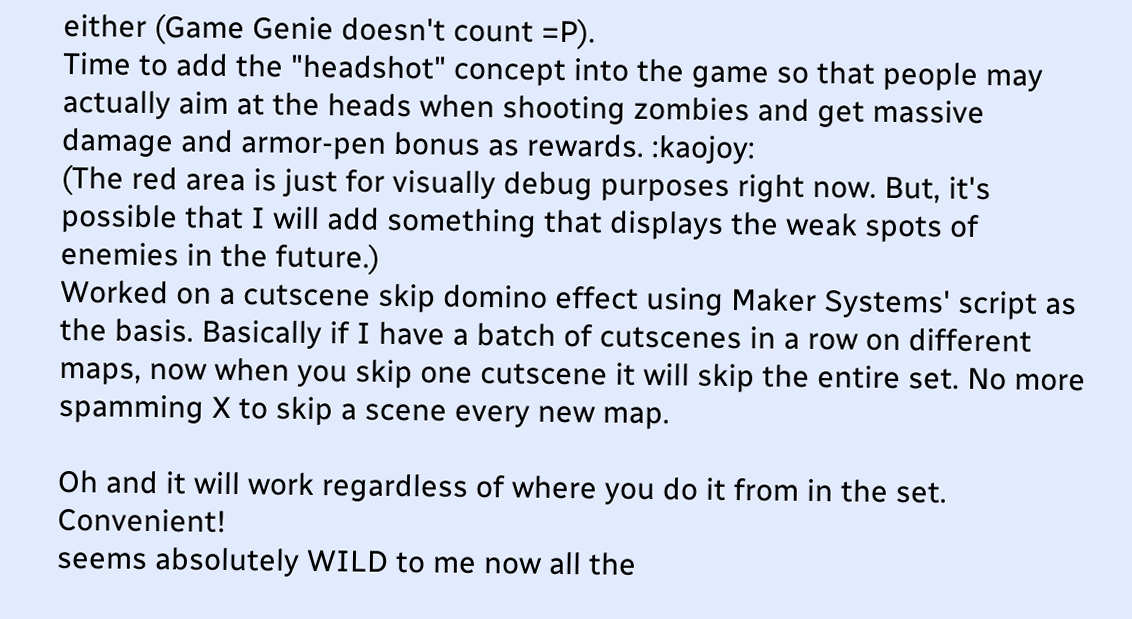either (Game Genie doesn't count =P).
Time to add the "headshot" concept into the game so that people may actually aim at the heads when shooting zombies and get massive damage and armor-pen bonus as rewards. :kaojoy:
(The red area is just for visually debug purposes right now. But, it's possible that I will add something that displays the weak spots of enemies in the future.)
Worked on a cutscene skip domino effect using Maker Systems' script as the basis. Basically if I have a batch of cutscenes in a row on different maps, now when you skip one cutscene it will skip the entire set. No more spamming X to skip a scene every new map.

Oh and it will work regardless of where you do it from in the set. Convenient!
seems absolutely WILD to me now all the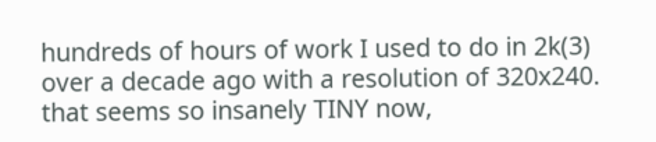hundreds of hours of work I used to do in 2k(3) over a decade ago with a resolution of 320x240. that seems so insanely TINY now,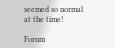seemed so normal at the time!

Forum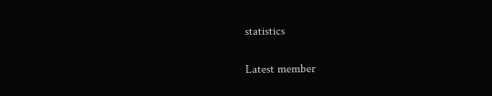statistics

Latest member